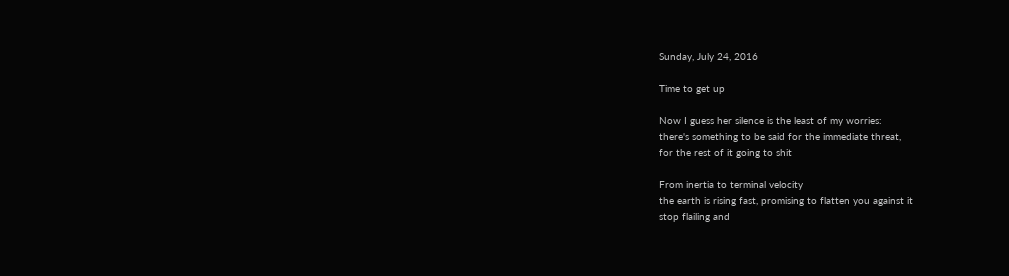Sunday, July 24, 2016

Time to get up

Now I guess her silence is the least of my worries:
there's something to be said for the immediate threat,
for the rest of it going to shit

From inertia to terminal velocity
the earth is rising fast, promising to flatten you against it
stop flailing and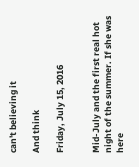can't believing it

And think

Friday, July 15, 2016


Mid-July and the first real hot night of the summer. If she was here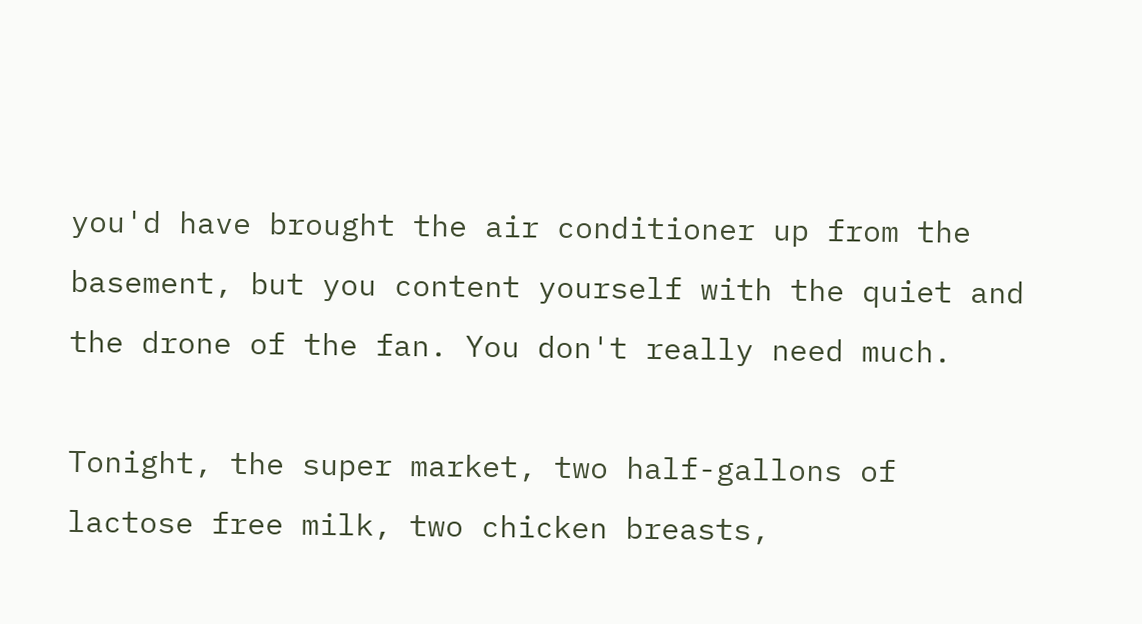you'd have brought the air conditioner up from the basement, but you content yourself with the quiet and the drone of the fan. You don't really need much.

Tonight, the super market, two half-gallons of lactose free milk, two chicken breasts,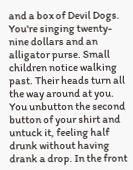and a box of Devil Dogs. You're singing twenty-nine dollars and an alligator purse. Small children notice walking past. Their heads turn all the way around at you. You unbutton the second button of your shirt and untuck it, feeling half drunk without having drank a drop. In the front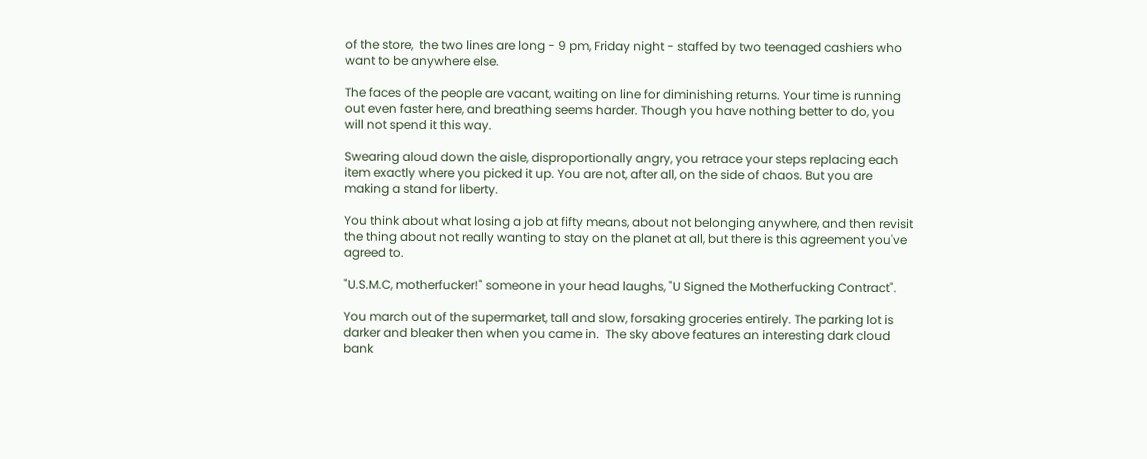of the store,  the two lines are long - 9 pm, Friday night - staffed by two teenaged cashiers who want to be anywhere else.

The faces of the people are vacant, waiting on line for diminishing returns. Your time is running out even faster here, and breathing seems harder. Though you have nothing better to do, you will not spend it this way.

Swearing aloud down the aisle, disproportionally angry, you retrace your steps replacing each item exactly where you picked it up. You are not, after all, on the side of chaos. But you are making a stand for liberty.

You think about what losing a job at fifty means, about not belonging anywhere, and then revisit the thing about not really wanting to stay on the planet at all, but there is this agreement you've agreed to.

"U.S.M.C, motherfucker!" someone in your head laughs, "U Signed the Motherfucking Contract".

You march out of the supermarket, tall and slow, forsaking groceries entirely. The parking lot is darker and bleaker then when you came in.  The sky above features an interesting dark cloud bank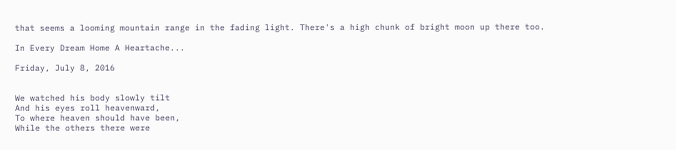that seems a looming mountain range in the fading light. There's a high chunk of bright moon up there too.

In Every Dream Home A Heartache...

Friday, July 8, 2016


We watched his body slowly tilt
And his eyes roll heavenward,
To where heaven should have been,
While the others there were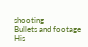shooting
Bullets and footage
His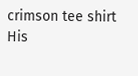crimson tee shirt
His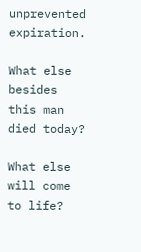unprevented expiration.

What else besides this man died today?

What else will come to life?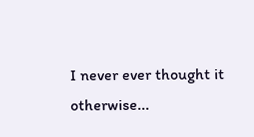I never ever thought it otherwise...